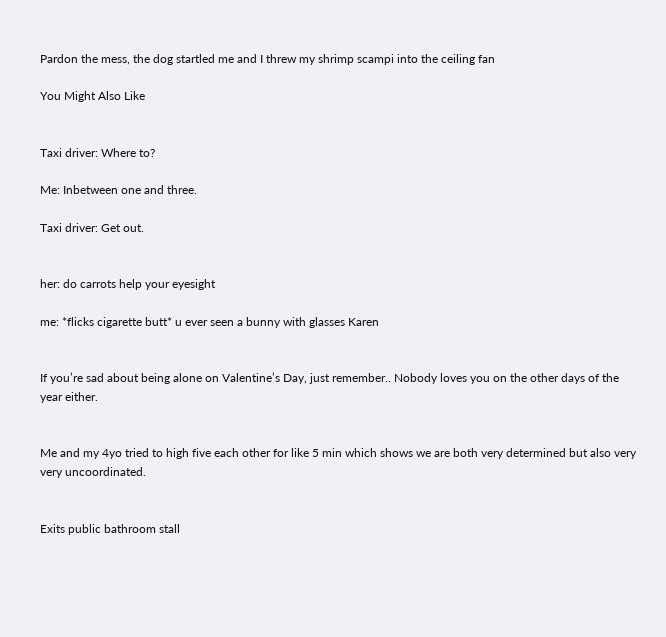Pardon the mess, the dog startled me and I threw my shrimp scampi into the ceiling fan

You Might Also Like


Taxi driver: Where to?

Me: Inbetween one and three.

Taxi driver: Get out.


her: do carrots help your eyesight

me: *flicks cigarette butt* u ever seen a bunny with glasses Karen


If you’re sad about being alone on Valentine’s Day, just remember.. Nobody loves you on the other days of the year either.


Me and my 4yo tried to high five each other for like 5 min which shows we are both very determined but also very very uncoordinated.


Exits public bathroom stall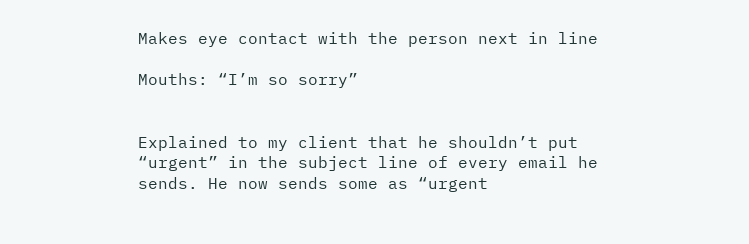Makes eye contact with the person next in line

Mouths: “I’m so sorry”


Explained to my client that he shouldn’t put “urgent” in the subject line of every email he sends. He now sends some as “urgent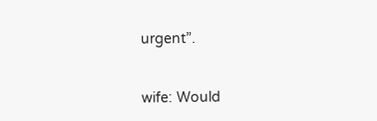urgent”.


wife: Would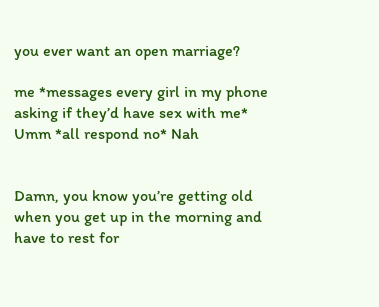you ever want an open marriage?

me *messages every girl in my phone asking if they’d have sex with me* Umm *all respond no* Nah


Damn, you know you’re getting old when you get up in the morning and have to rest for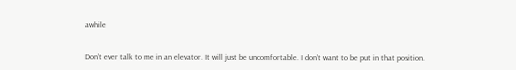awhile


Don’t ever talk to me in an elevator. It will just be uncomfortable. I don’t want to be put in that position.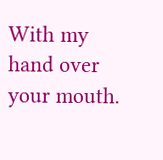With my hand over your mouth.